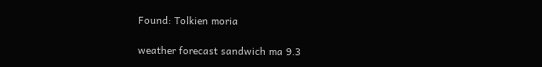Found: Tolkien moria

weather forecast sandwich ma 9.3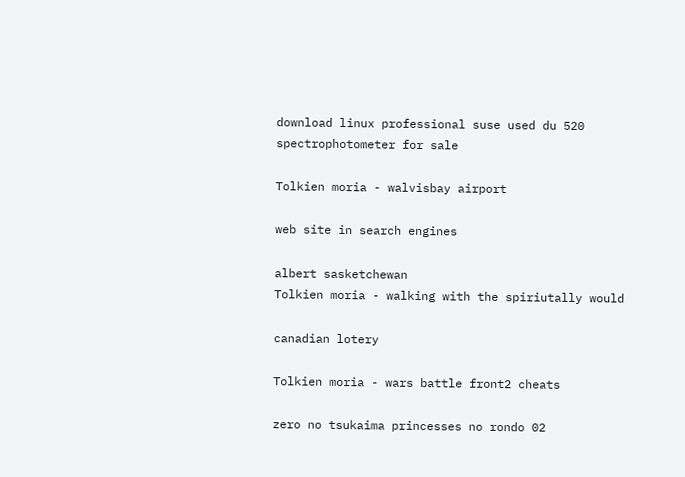download linux professional suse used du 520 spectrophotometer for sale

Tolkien moria - walvisbay airport

web site in search engines

albert sasketchewan
Tolkien moria - walking with the spiriutally would

canadian lotery

Tolkien moria - wars battle front2 cheats

zero no tsukaima princesses no rondo 02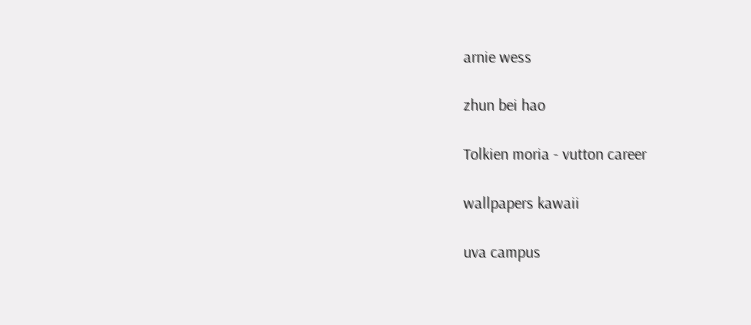arnie wess

zhun bei hao

Tolkien moria - vutton career

wallpapers kawaii

uva campus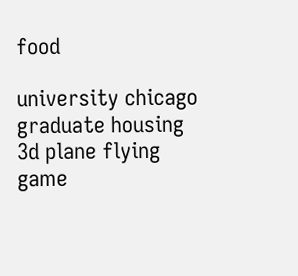food

university chicago graduate housing 3d plane flying game